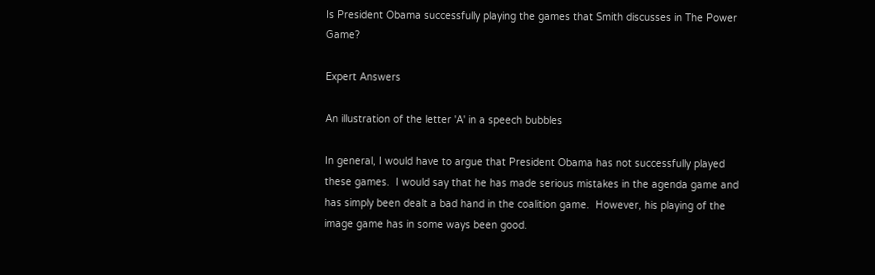Is President Obama successfully playing the games that Smith discusses in The Power Game?

Expert Answers

An illustration of the letter 'A' in a speech bubbles

In general, I would have to argue that President Obama has not successfully played these games.  I would say that he has made serious mistakes in the agenda game and has simply been dealt a bad hand in the coalition game.  However, his playing of the image game has in some ways been good.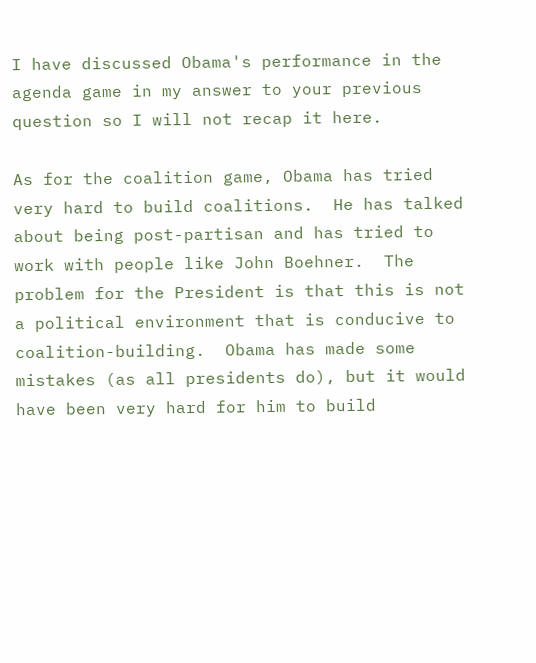I have discussed Obama's performance in the agenda game in my answer to your previous question so I will not recap it here.

As for the coalition game, Obama has tried very hard to build coalitions.  He has talked about being post-partisan and has tried to work with people like John Boehner.  The problem for the President is that this is not a political environment that is conducive to coalition-building.  Obama has made some mistakes (as all presidents do), but it would have been very hard for him to build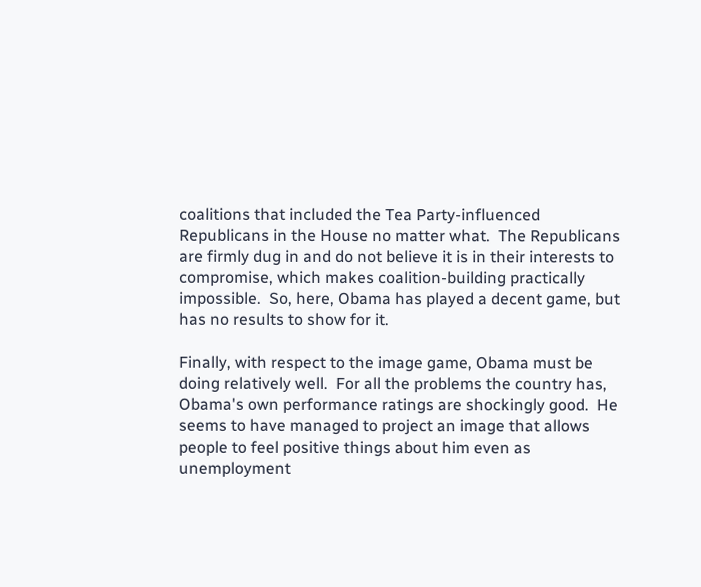coalitions that included the Tea Party-influenced Republicans in the House no matter what.  The Republicans are firmly dug in and do not believe it is in their interests to compromise, which makes coalition-building practically impossible.  So, here, Obama has played a decent game, but has no results to show for it.

Finally, with respect to the image game, Obama must be doing relatively well.  For all the problems the country has, Obama's own performance ratings are shockingly good.  He seems to have managed to project an image that allows people to feel positive things about him even as unemployment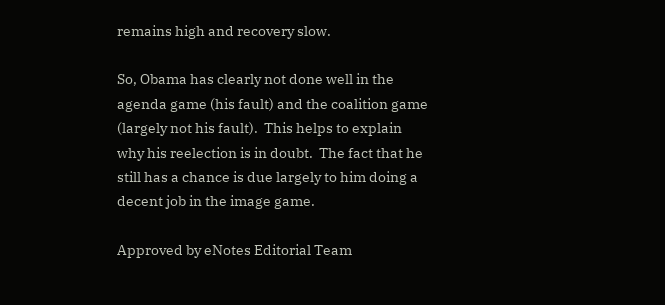remains high and recovery slow.

So, Obama has clearly not done well in the agenda game (his fault) and the coalition game (largely not his fault).  This helps to explain why his reelection is in doubt.  The fact that he still has a chance is due largely to him doing a decent job in the image game.

Approved by eNotes Editorial Team